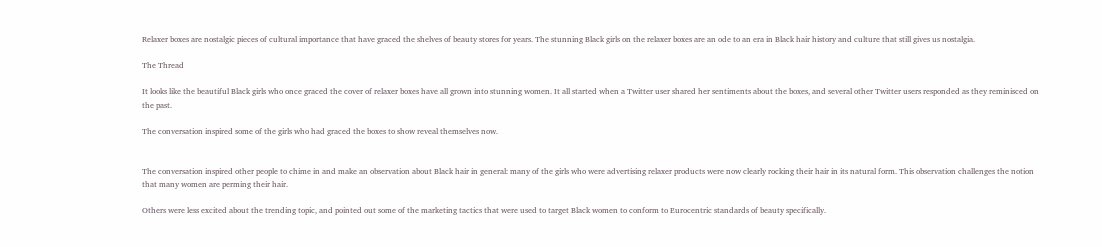Relaxer boxes are nostalgic pieces of cultural importance that have graced the shelves of beauty stores for years. The stunning Black girls on the relaxer boxes are an ode to an era in Black hair history and culture that still gives us nostalgia.

The Thread

It looks like the beautiful Black girls who once graced the cover of relaxer boxes have all grown into stunning women. It all started when a Twitter user shared her sentiments about the boxes, and several other Twitter users responded as they reminisced on the past.

The conversation inspired some of the girls who had graced the boxes to show reveal themselves now.


The conversation inspired other people to chime in and make an observation about Black hair in general: many of the girls who were advertising relaxer products were now clearly rocking their hair in its natural form. This observation challenges the notion that many women are perming their hair.

Others were less excited about the trending topic, and pointed out some of the marketing tactics that were used to target Black women to conform to Eurocentric standards of beauty specifically.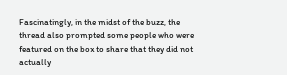Fascinatingly, in the midst of the buzz, the thread also prompted some people who were featured on the box to share that they did not actually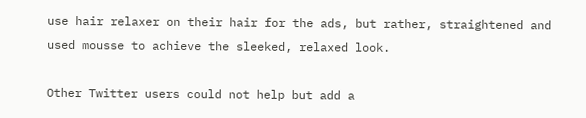use hair relaxer on their hair for the ads, but rather, straightened and used mousse to achieve the sleeked, relaxed look.

Other Twitter users could not help but add a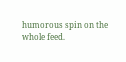humorous spin on the whole feed.